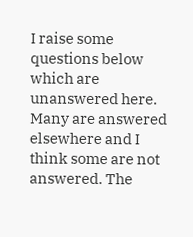I raise some questions below which are unanswered here. Many are answered elsewhere and I think some are not answered. The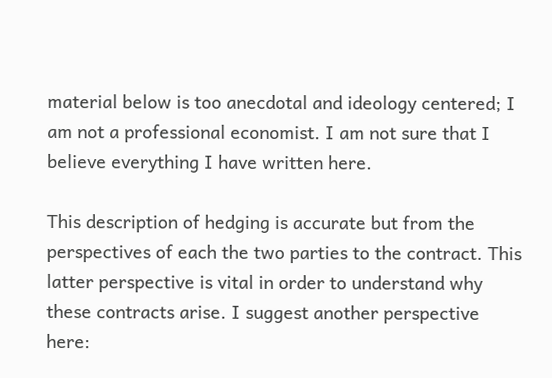material below is too anecdotal and ideology centered; I am not a professional economist. I am not sure that I believe everything I have written here.

This description of hedging is accurate but from the perspectives of each the two parties to the contract. This latter perspective is vital in order to understand why these contracts arise. I suggest another perspective here: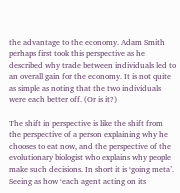the advantage to the economy. Adam Smith perhaps first took this perspective as he described why trade between individuals led to an overall gain for the economy. It is not quite as simple as noting that the two individuals were each better off. (Or is it?)

The shift in perspective is like the shift from the perspective of a person explaining why he chooses to eat now, and the perspective of the evolutionary biologist who explains why people make such decisions. In short it is ‘going meta’. Seeing as how ‘each agent acting on its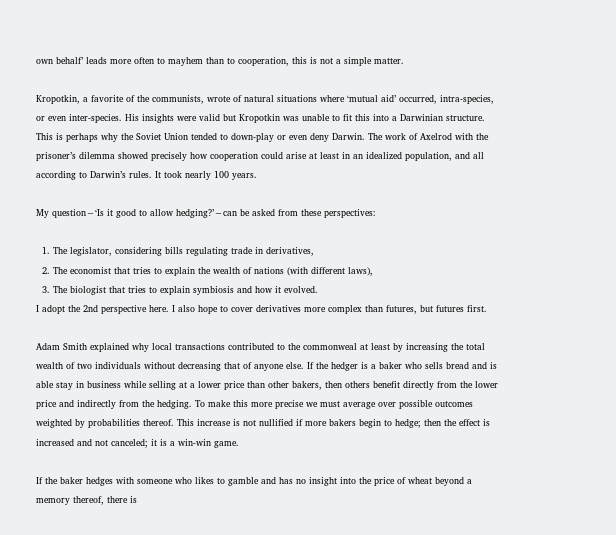own behalf’ leads more often to mayhem than to cooperation, this is not a simple matter.

Kropotkin, a favorite of the communists, wrote of natural situations where ‘mutual aid’ occurred, intra-species, or even inter-species. His insights were valid but Kropotkin was unable to fit this into a Darwinian structure. This is perhaps why the Soviet Union tended to down-play or even deny Darwin. The work of Axelrod with the prisoner’s dilemma showed precisely how cooperation could arise at least in an idealized population, and all according to Darwin’s rules. It took nearly 100 years.

My question−‘Is it good to allow hedging?’−can be asked from these perspectives:

  1. The legislator, considering bills regulating trade in derivatives,
  2. The economist that tries to explain the wealth of nations (with different laws),
  3. The biologist that tries to explain symbiosis and how it evolved.
I adopt the 2nd perspective here. I also hope to cover derivatives more complex than futures, but futures first.

Adam Smith explained why local transactions contributed to the commonweal at least by increasing the total wealth of two individuals without decreasing that of anyone else. If the hedger is a baker who sells bread and is able stay in business while selling at a lower price than other bakers, then others benefit directly from the lower price and indirectly from the hedging. To make this more precise we must average over possible outcomes weighted by probabilities thereof. This increase is not nullified if more bakers begin to hedge; then the effect is increased and not canceled; it is a win-win game.

If the baker hedges with someone who likes to gamble and has no insight into the price of wheat beyond a memory thereof, there is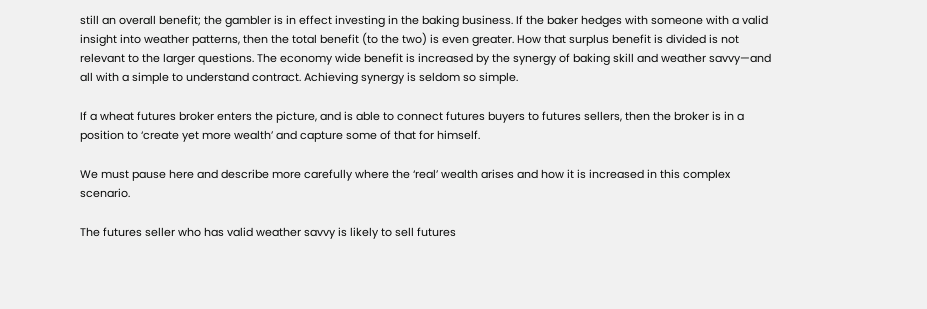still an overall benefit; the gambler is in effect investing in the baking business. If the baker hedges with someone with a valid insight into weather patterns, then the total benefit (to the two) is even greater. How that surplus benefit is divided is not relevant to the larger questions. The economy wide benefit is increased by the synergy of baking skill and weather savvy—and all with a simple to understand contract. Achieving synergy is seldom so simple.

If a wheat futures broker enters the picture, and is able to connect futures buyers to futures sellers, then the broker is in a position to ‘create yet more wealth’ and capture some of that for himself.

We must pause here and describe more carefully where the ‘real’ wealth arises and how it is increased in this complex scenario.

The futures seller who has valid weather savvy is likely to sell futures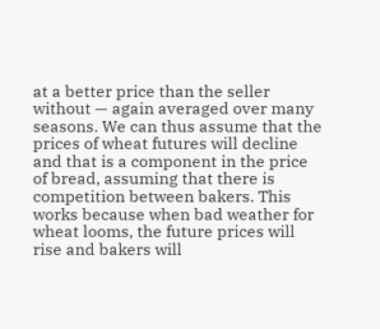at a better price than the seller without — again averaged over many seasons. We can thus assume that the prices of wheat futures will decline and that is a component in the price of bread, assuming that there is competition between bakers. This works because when bad weather for wheat looms, the future prices will rise and bakers will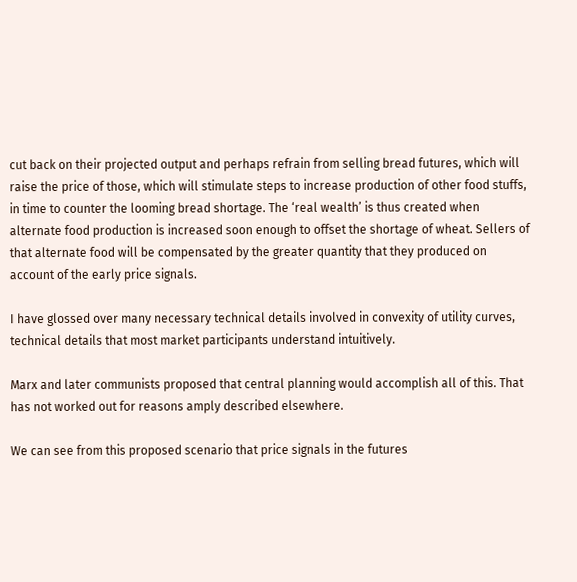cut back on their projected output and perhaps refrain from selling bread futures, which will raise the price of those, which will stimulate steps to increase production of other food stuffs, in time to counter the looming bread shortage. The ‘real wealth’ is thus created when alternate food production is increased soon enough to offset the shortage of wheat. Sellers of that alternate food will be compensated by the greater quantity that they produced on account of the early price signals.

I have glossed over many necessary technical details involved in convexity of utility curves, technical details that most market participants understand intuitively.

Marx and later communists proposed that central planning would accomplish all of this. That has not worked out for reasons amply described elsewhere.

We can see from this proposed scenario that price signals in the futures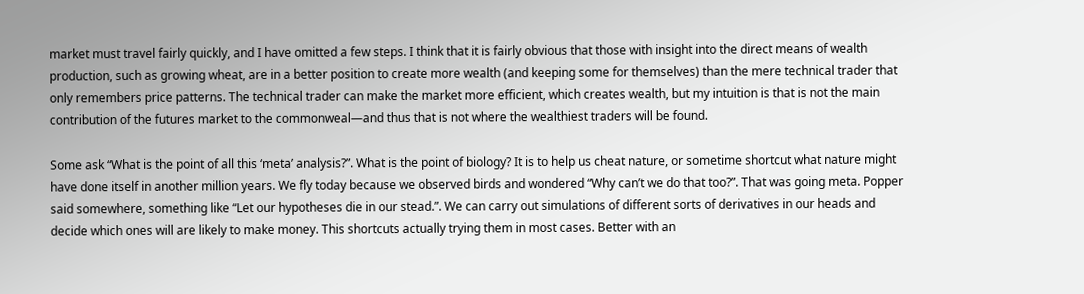market must travel fairly quickly, and I have omitted a few steps. I think that it is fairly obvious that those with insight into the direct means of wealth production, such as growing wheat, are in a better position to create more wealth (and keeping some for themselves) than the mere technical trader that only remembers price patterns. The technical trader can make the market more efficient, which creates wealth, but my intuition is that is not the main contribution of the futures market to the commonweal—and thus that is not where the wealthiest traders will be found.

Some ask “What is the point of all this ‘meta’ analysis?”. What is the point of biology? It is to help us cheat nature, or sometime shortcut what nature might have done itself in another million years. We fly today because we observed birds and wondered “Why can’t we do that too?”. That was going meta. Popper said somewhere, something like “Let our hypotheses die in our stead.”. We can carry out simulations of different sorts of derivatives in our heads and decide which ones will are likely to make money. This shortcuts actually trying them in most cases. Better with an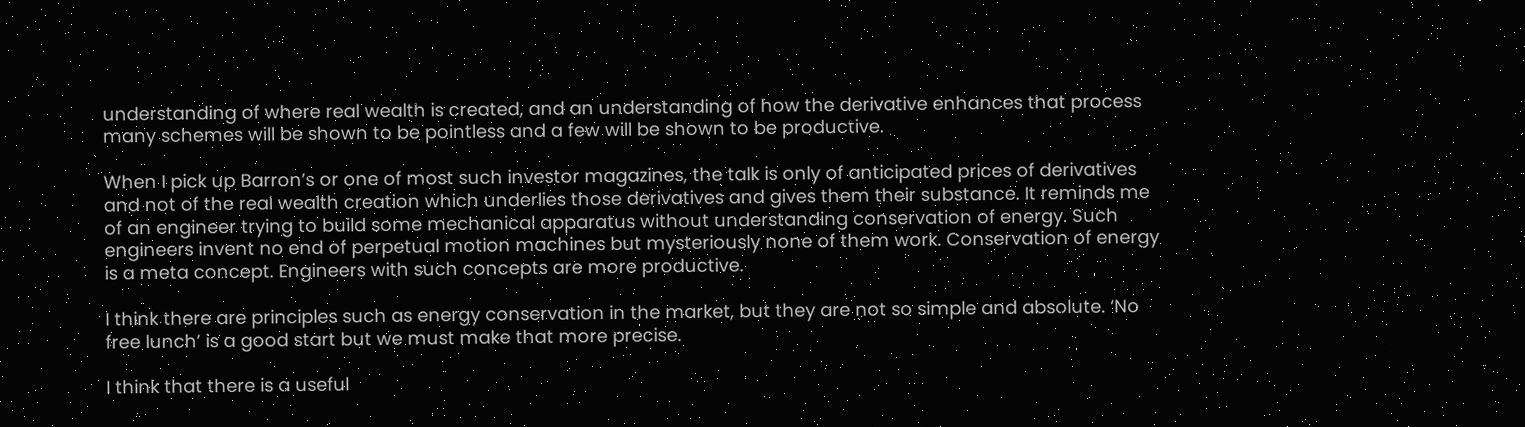understanding of where real wealth is created, and an understanding of how the derivative enhances that process many schemes will be shown to be pointless and a few will be shown to be productive.

When I pick up Barron’s or one of most such investor magazines, the talk is only of anticipated prices of derivatives and not of the real wealth creation which underlies those derivatives and gives them their substance. It reminds me of an engineer trying to build some mechanical apparatus without understanding conservation of energy. Such engineers invent no end of perpetual motion machines but mysteriously none of them work. Conservation of energy is a meta concept. Engineers with such concepts are more productive.

I think there are principles such as energy conservation in the market, but they are not so simple and absolute. ‘No free lunch’ is a good start but we must make that more precise.

I think that there is a useful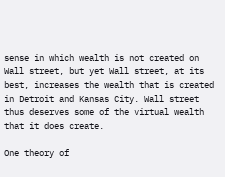sense in which wealth is not created on Wall street, but yet Wall street, at its best, increases the wealth that is created in Detroit and Kansas City. Wall street thus deserves some of the virtual wealth that it does create.

One theory of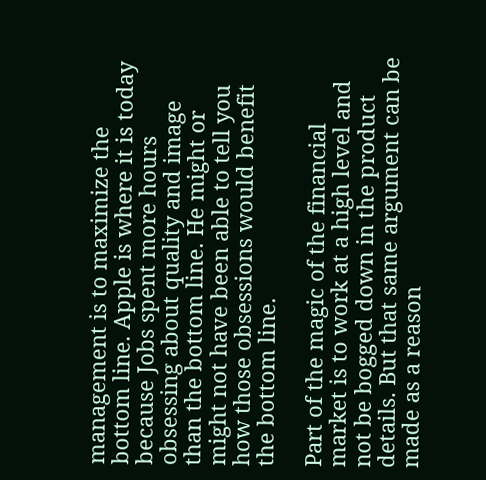management is to maximize the bottom line. Apple is where it is today because Jobs spent more hours obsessing about quality and image than the bottom line. He might or might not have been able to tell you how those obsessions would benefit the bottom line.

Part of the magic of the financial market is to work at a high level and not be bogged down in the product details. But that same argument can be made as a reason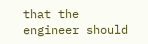that the engineer should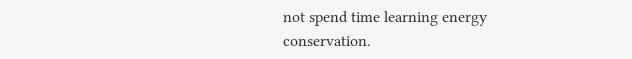not spend time learning energy conservation.